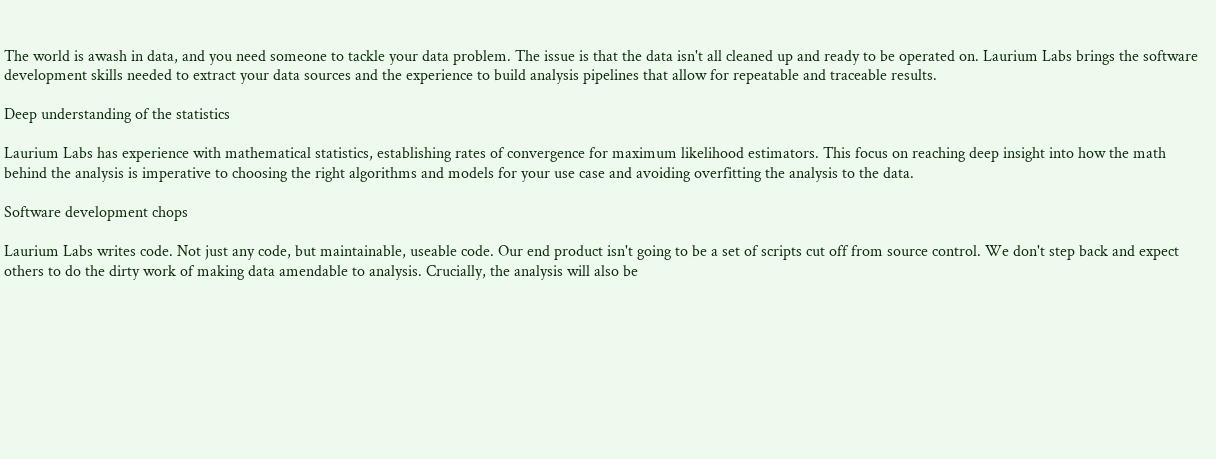The world is awash in data, and you need someone to tackle your data problem. The issue is that the data isn't all cleaned up and ready to be operated on. Laurium Labs brings the software development skills needed to extract your data sources and the experience to build analysis pipelines that allow for repeatable and traceable results.

Deep understanding of the statistics

Laurium Labs has experience with mathematical statistics, establishing rates of convergence for maximum likelihood estimators. This focus on reaching deep insight into how the math behind the analysis is imperative to choosing the right algorithms and models for your use case and avoiding overfitting the analysis to the data.

Software development chops

Laurium Labs writes code. Not just any code, but maintainable, useable code. Our end product isn't going to be a set of scripts cut off from source control. We don't step back and expect others to do the dirty work of making data amendable to analysis. Crucially, the analysis will also be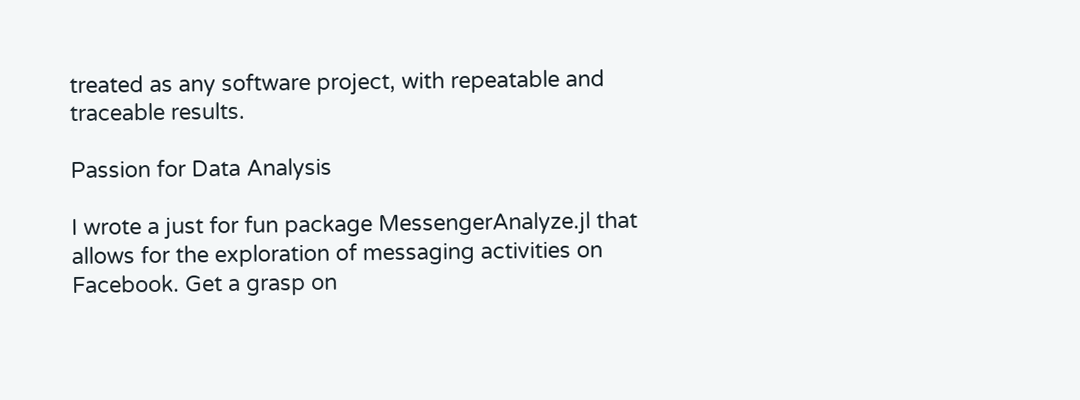treated as any software project, with repeatable and traceable results.

Passion for Data Analysis

I wrote a just for fun package MessengerAnalyze.jl that allows for the exploration of messaging activities on Facebook. Get a grasp on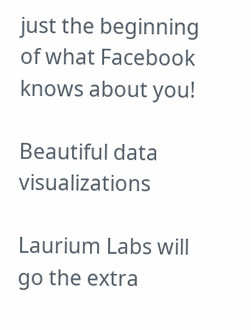just the beginning of what Facebook knows about you!

Beautiful data visualizations

Laurium Labs will go the extra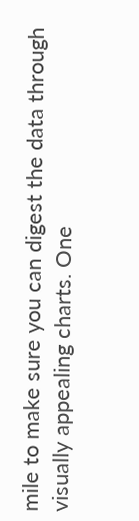mile to make sure you can digest the data through visually appealing charts. One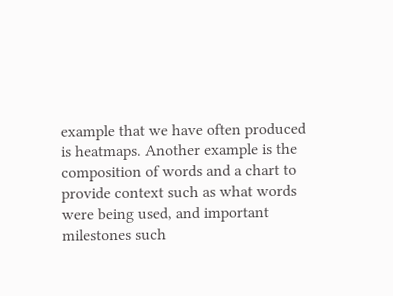example that we have often produced is heatmaps. Another example is the composition of words and a chart to provide context such as what words were being used, and important milestones such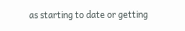as starting to date or getting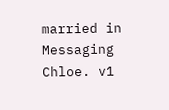married in Messaging Chloe. v1